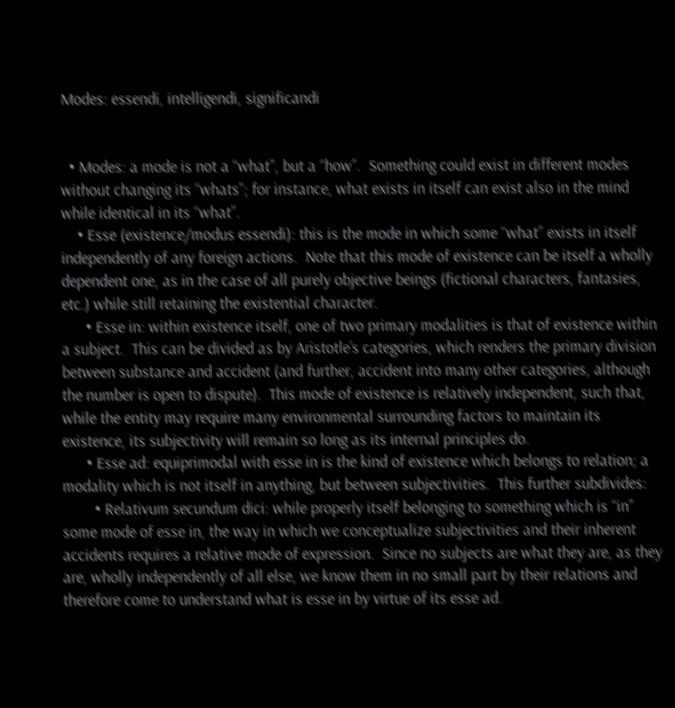Modes: essendi, intelligendi, significandi


  • Modes: a mode is not a “what”, but a “how”.  Something could exist in different modes without changing its “whats”; for instance, what exists in itself can exist also in the mind while identical in its “what”.
    • Esse (existence/modus essendi): this is the mode in which some “what” exists in itself independently of any foreign actions.  Note that this mode of existence can be itself a wholly dependent one, as in the case of all purely objective beings (fictional characters, fantasies, etc.) while still retaining the existential character.
      • Esse in: within existence itself, one of two primary modalities is that of existence within a subject.  This can be divided as by Aristotle’s categories, which renders the primary division between substance and accident (and further, accident into many other categories, although the number is open to dispute).  This mode of existence is relatively independent, such that, while the entity may require many environmental surrounding factors to maintain its existence, its subjectivity will remain so long as its internal principles do.
      • Esse ad: equiprimodal with esse in is the kind of existence which belongs to relation; a modality which is not itself in anything, but between subjectivities.  This further subdivides:
        • Relativum secundum dici: while properly itself belonging to something which is “in” some mode of esse in, the way in which we conceptualize subjectivities and their inherent accidents requires a relative mode of expression.  Since no subjects are what they are, as they are, wholly independently of all else, we know them in no small part by their relations and therefore come to understand what is esse in by virtue of its esse ad.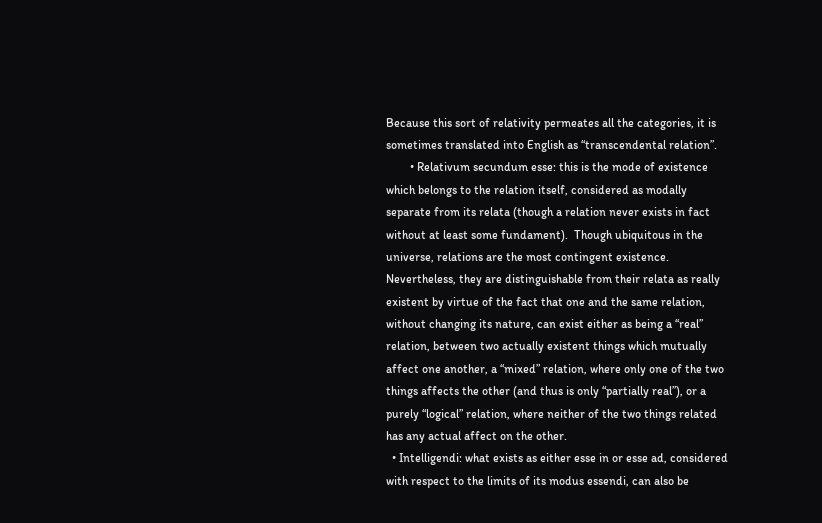Because this sort of relativity permeates all the categories, it is sometimes translated into English as “transcendental relation”.
        • Relativum secundum esse: this is the mode of existence which belongs to the relation itself, considered as modally separate from its relata (though a relation never exists in fact without at least some fundament).  Though ubiquitous in the universe, relations are the most contingent existence.  Nevertheless, they are distinguishable from their relata as really existent by virtue of the fact that one and the same relation, without changing its nature, can exist either as being a “real” relation, between two actually existent things which mutually affect one another, a “mixed” relation, where only one of the two things affects the other (and thus is only “partially real”), or a purely “logical” relation, where neither of the two things related has any actual affect on the other.
  • Intelligendi: what exists as either esse in or esse ad, considered with respect to the limits of its modus essendi, can also be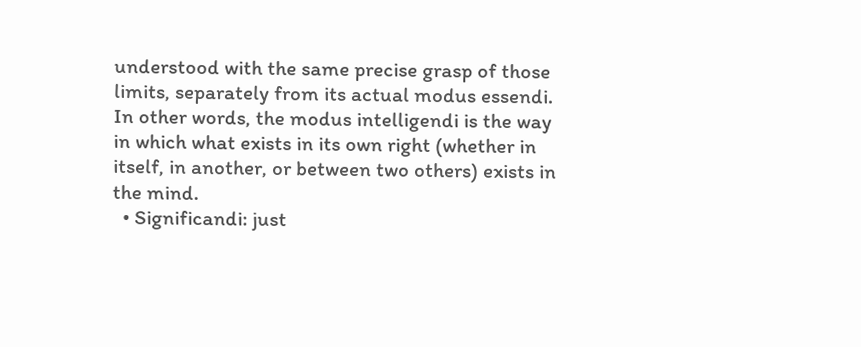understood with the same precise grasp of those limits, separately from its actual modus essendi.  In other words, the modus intelligendi is the way in which what exists in its own right (whether in itself, in another, or between two others) exists in the mind.
  • Significandi: just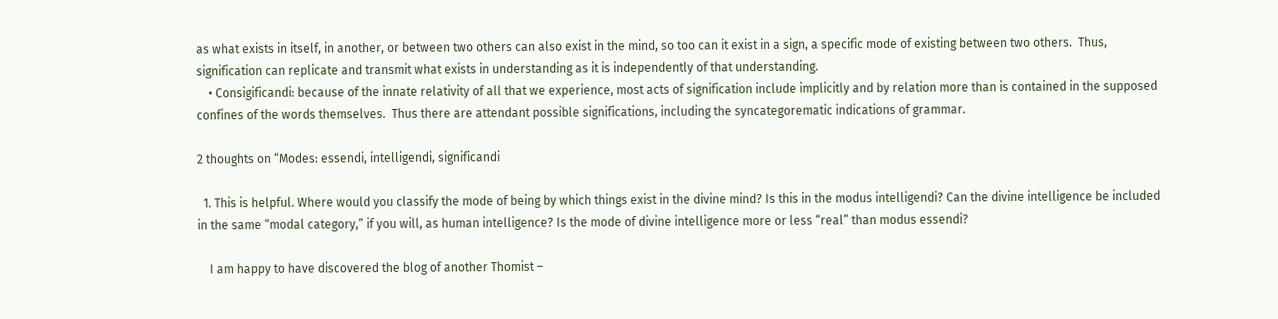as what exists in itself, in another, or between two others can also exist in the mind, so too can it exist in a sign, a specific mode of existing between two others.  Thus, signification can replicate and transmit what exists in understanding as it is independently of that understanding.
    • Consigificandi: because of the innate relativity of all that we experience, most acts of signification include implicitly and by relation more than is contained in the supposed confines of the words themselves.  Thus there are attendant possible significations, including the syncategorematic indications of grammar.

2 thoughts on “Modes: essendi, intelligendi, significandi

  1. This is helpful. Where would you classify the mode of being by which things exist in the divine mind? Is this in the modus intelligendi? Can the divine intelligence be included in the same “modal category,” if you will, as human intelligence? Is the mode of divine intelligence more or less “real” than modus essendi?

    I am happy to have discovered the blog of another Thomist –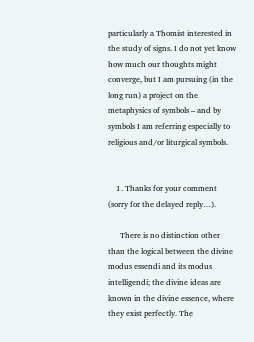particularly a Thomist interested in the study of signs. I do not yet know how much our thoughts might converge, but I am pursuing (in the long run) a project on the metaphysics of symbols – and by symbols I am referring especially to religious and/or liturgical symbols.


    1. Thanks for your comment (sorry for the delayed reply…).

      There is no distinction other than the logical between the divine modus essendi and its modus intelligendi; the divine ideas are known in the divine essence, where they exist perfectly. The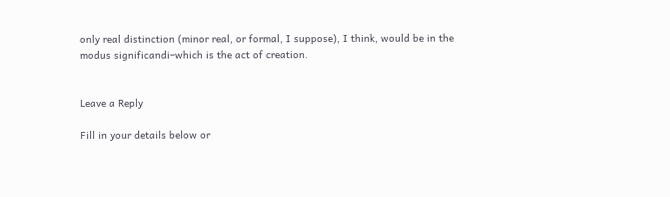only real distinction (minor real, or formal, I suppose), I think, would be in the modus significandi–which is the act of creation.


Leave a Reply

Fill in your details below or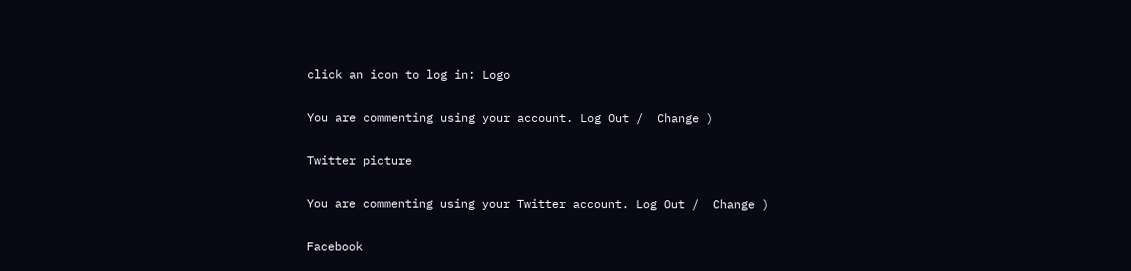click an icon to log in: Logo

You are commenting using your account. Log Out /  Change )

Twitter picture

You are commenting using your Twitter account. Log Out /  Change )

Facebook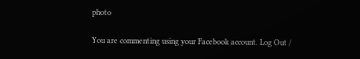photo

You are commenting using your Facebook account. Log Out /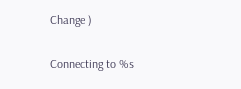Change )

Connecting to %s